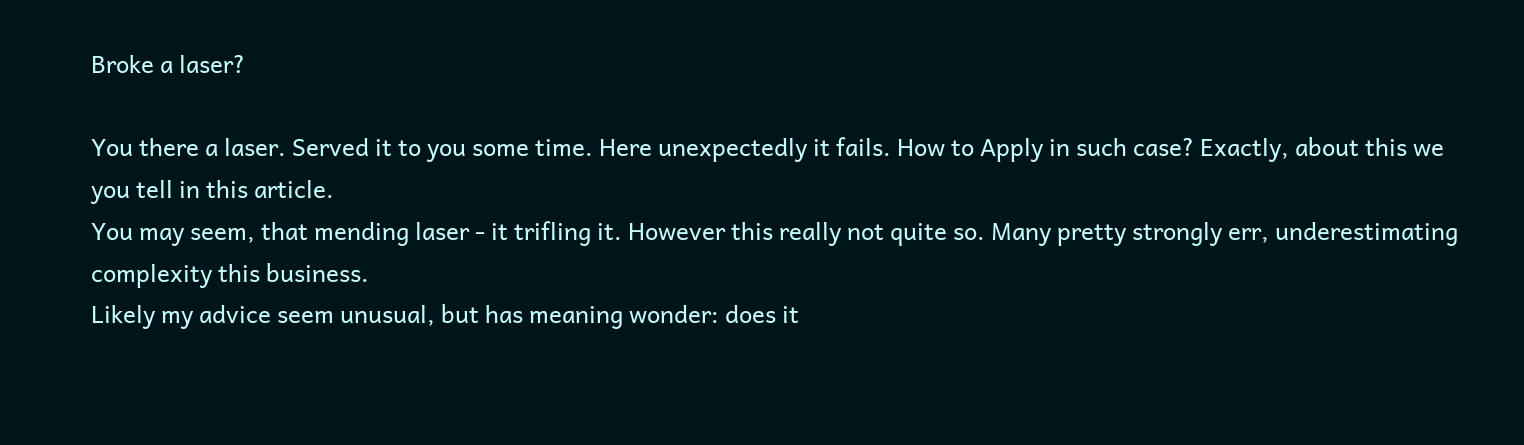Broke a laser?

You there a laser. Served it to you some time. Here unexpectedly it fails. How to Apply in such case? Exactly, about this we you tell in this article.
You may seem, that mending laser - it trifling it. However this really not quite so. Many pretty strongly err, underestimating complexity this business.
Likely my advice seem unusual, but has meaning wonder: does it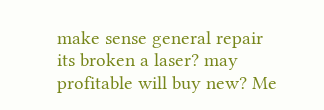make sense general repair its broken a laser? may profitable will buy new? Me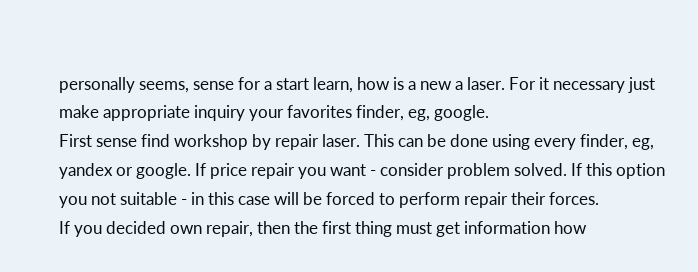personally seems, sense for a start learn, how is a new a laser. For it necessary just make appropriate inquiry your favorites finder, eg, google.
First sense find workshop by repair laser. This can be done using every finder, eg, yandex or google. If price repair you want - consider problem solved. If this option you not suitable - in this case will be forced to perform repair their forces.
If you decided own repair, then the first thing must get information how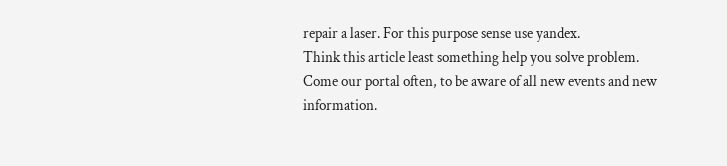repair a laser. For this purpose sense use yandex.
Think this article least something help you solve problem.
Come our portal often, to be aware of all new events and new information.